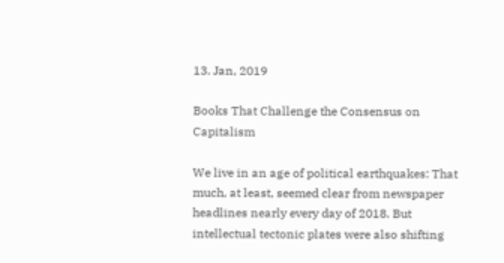13. Jan, 2019

Books That Challenge the Consensus on Capitalism

We live in an age of political earthquakes: That much, at least, seemed clear from newspaper headlines nearly every day of 2018. But intellectual tectonic plates were also shifting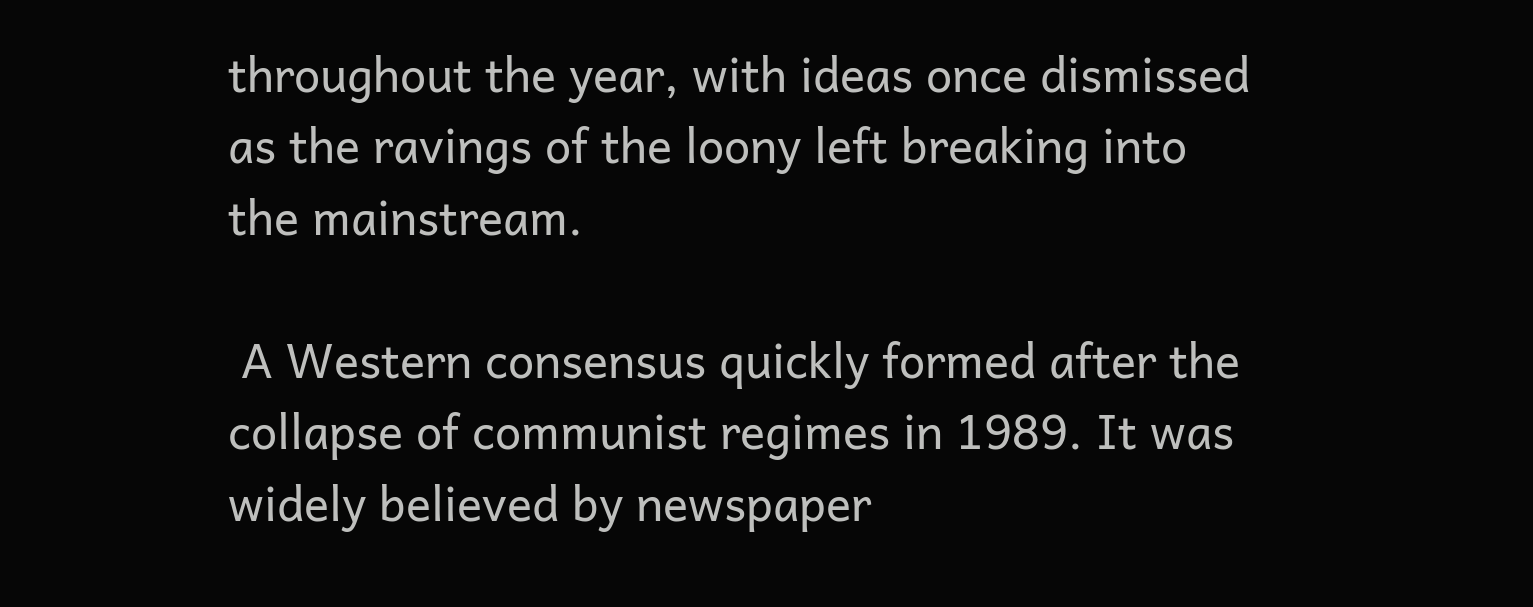throughout the year, with ideas once dismissed as the ravings of the loony left breaking into the mainstream.

 A Western consensus quickly formed after the collapse of communist regimes in 1989. It was widely believed by newspaper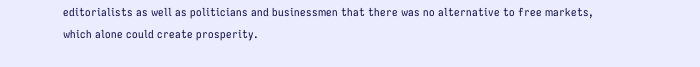editorialists as well as politicians and businessmen that there was no alternative to free markets, which alone could create prosperity.